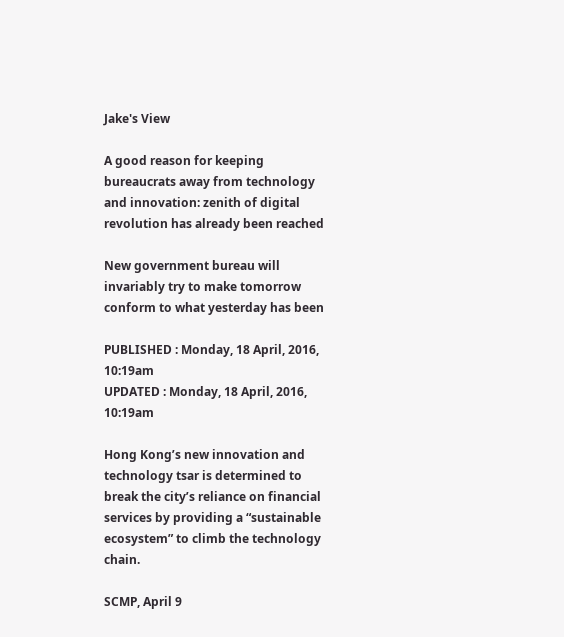Jake's View

A good reason for keeping bureaucrats away from technology and innovation: zenith of digital revolution has already been reached

New government bureau will invariably try to make tomorrow conform to what yesterday has been

PUBLISHED : Monday, 18 April, 2016, 10:19am
UPDATED : Monday, 18 April, 2016, 10:19am

Hong Kong’s new innovation and technology tsar is determined to break the city’s reliance on financial services by providing a “sustainable ecosystem” to climb the technology chain.

SCMP, April 9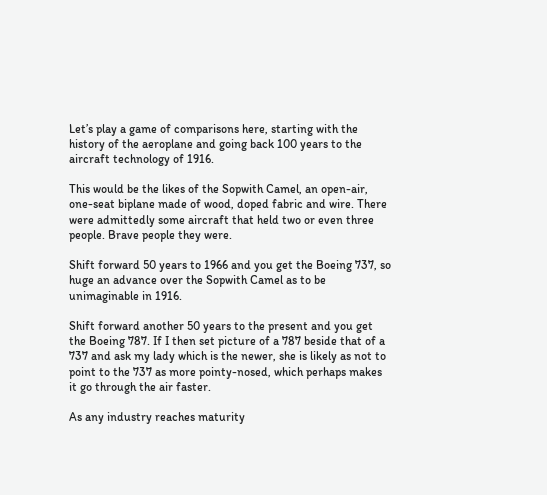Let’s play a game of comparisons here, starting with the history of the aeroplane and going back 100 years to the aircraft technology of 1916.

This would be the likes of the Sopwith Camel, an open-air, one-seat biplane made of wood, doped fabric and wire. There were admittedly some aircraft that held two or even three people. Brave people they were.

Shift forward 50 years to 1966 and you get the Boeing 737, so huge an advance over the Sopwith Camel as to be unimaginable in 1916.

Shift forward another 50 years to the present and you get the Boeing 787. If I then set picture of a 787 beside that of a 737 and ask my lady which is the newer, she is likely as not to point to the 737 as more pointy-nosed, which perhaps makes it go through the air faster.

As any industry reaches maturity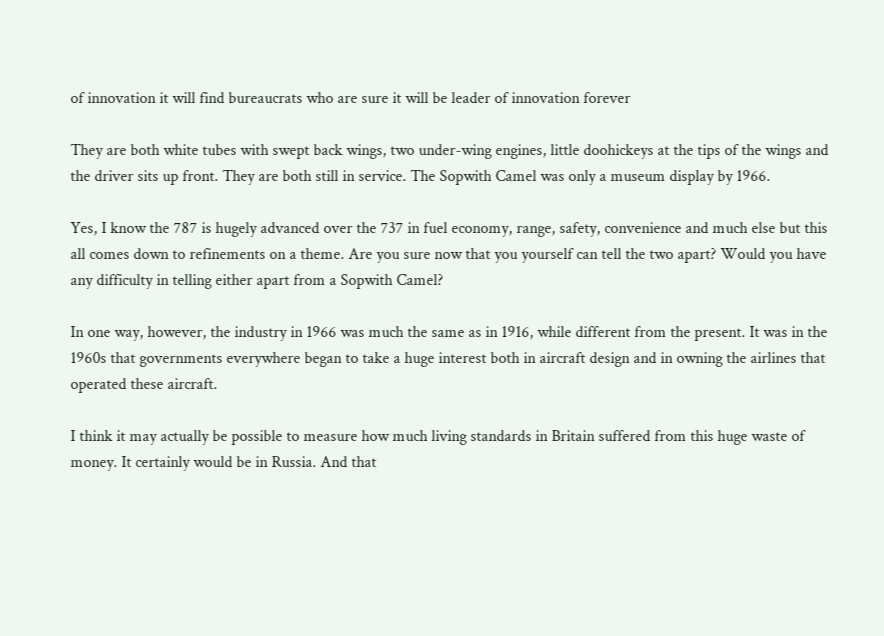of innovation it will find bureaucrats who are sure it will be leader of innovation forever

They are both white tubes with swept back wings, two under-wing engines, little doohickeys at the tips of the wings and the driver sits up front. They are both still in service. The Sopwith Camel was only a museum display by 1966.

Yes, I know the 787 is hugely advanced over the 737 in fuel economy, range, safety, convenience and much else but this all comes down to refinements on a theme. Are you sure now that you yourself can tell the two apart? Would you have any difficulty in telling either apart from a Sopwith Camel?

In one way, however, the industry in 1966 was much the same as in 1916, while different from the present. It was in the 1960s that governments everywhere began to take a huge interest both in aircraft design and in owning the airlines that operated these aircraft.

I think it may actually be possible to measure how much living standards in Britain suffered from this huge waste of money. It certainly would be in Russia. And that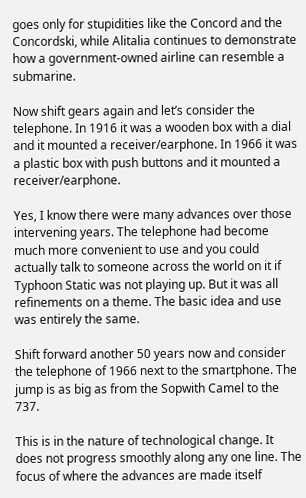goes only for stupidities like the Concord and the Concordski, while Alitalia continues to demonstrate how a government-owned airline can resemble a submarine.

Now shift gears again and let’s consider the telephone. In 1916 it was a wooden box with a dial and it mounted a receiver/earphone. In 1966 it was a plastic box with push buttons and it mounted a receiver/earphone.

Yes, I know there were many advances over those intervening years. The telephone had become much more convenient to use and you could actually talk to someone across the world on it if Typhoon Static was not playing up. But it was all refinements on a theme. The basic idea and use was entirely the same.

Shift forward another 50 years now and consider the telephone of 1966 next to the smartphone. The jump is as big as from the Sopwith Camel to the 737.

This is in the nature of technological change. It does not progress smoothly along any one line. The focus of where the advances are made itself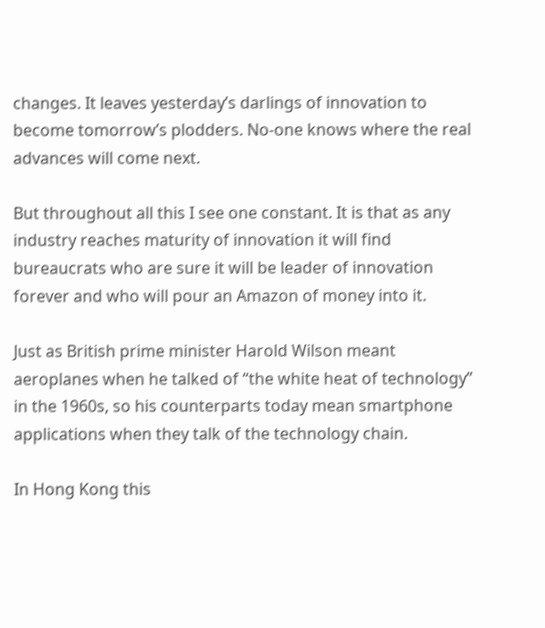changes. It leaves yesterday’s darlings of innovation to become tomorrow’s plodders. No-one knows where the real advances will come next.

But throughout all this I see one constant. It is that as any industry reaches maturity of innovation it will find bureaucrats who are sure it will be leader of innovation forever and who will pour an Amazon of money into it.

Just as British prime minister Harold Wilson meant aeroplanes when he talked of “the white heat of technology” in the 1960s, so his counterparts today mean smartphone applications when they talk of the technology chain.

In Hong Kong this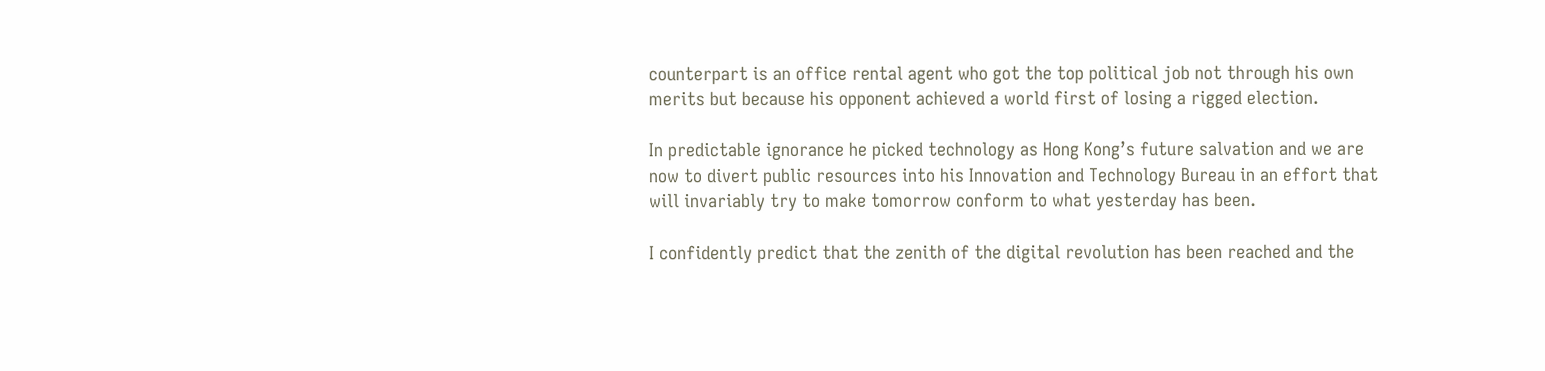counterpart is an office rental agent who got the top political job not through his own merits but because his opponent achieved a world first of losing a rigged election.

In predictable ignorance he picked technology as Hong Kong’s future salvation and we are now to divert public resources into his Innovation and Technology Bureau in an effort that will invariably try to make tomorrow conform to what yesterday has been.

I confidently predict that the zenith of the digital revolution has been reached and the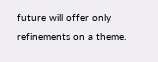future will offer only refinements on a theme.